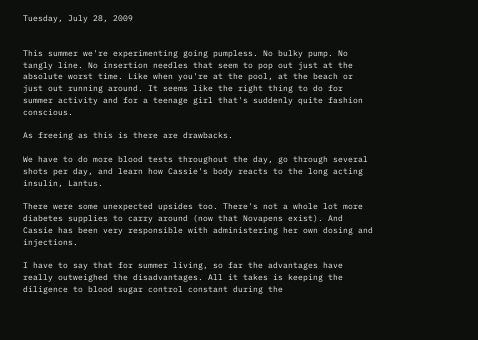Tuesday, July 28, 2009


This summer we're experimenting going pumpless. No bulky pump. No tangly line. No insertion needles that seem to pop out just at the absolute worst time. Like when you're at the pool, at the beach or just out running around. It seems like the right thing to do for summer activity and for a teenage girl that's suddenly quite fashion conscious.

As freeing as this is there are drawbacks.

We have to do more blood tests throughout the day, go through several shots per day, and learn how Cassie's body reacts to the long acting insulin, Lantus.

There were some unexpected upsides too. There's not a whole lot more diabetes supplies to carry around (now that Novapens exist). And Cassie has been very responsible with administering her own dosing and injections.

I have to say that for summer living, so far the advantages have really outweighed the disadvantages. All it takes is keeping the diligence to blood sugar control constant during the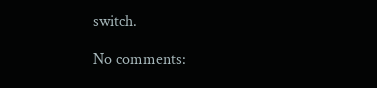switch.

No comments: